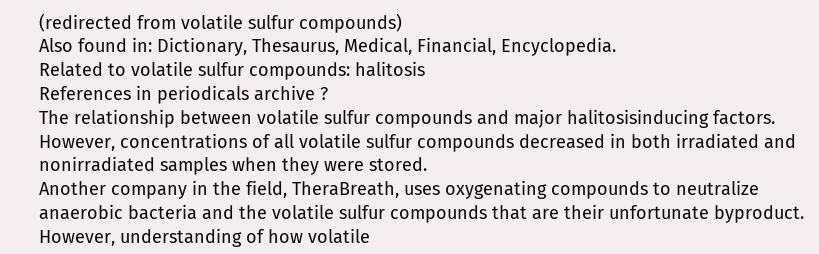(redirected from volatile sulfur compounds)
Also found in: Dictionary, Thesaurus, Medical, Financial, Encyclopedia.
Related to volatile sulfur compounds: halitosis
References in periodicals archive ?
The relationship between volatile sulfur compounds and major halitosisinducing factors.
However, concentrations of all volatile sulfur compounds decreased in both irradiated and nonirradiated samples when they were stored.
Another company in the field, TheraBreath, uses oxygenating compounds to neutralize anaerobic bacteria and the volatile sulfur compounds that are their unfortunate byproduct.
However, understanding of how volatile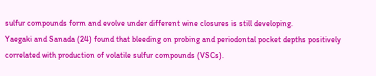sulfur compounds form and evolve under different wine closures is still developing.
Yaegaki and Sanada (24) found that bleeding on probing and periodontal pocket depths positively correlated with production of volatile sulfur compounds (VSCs).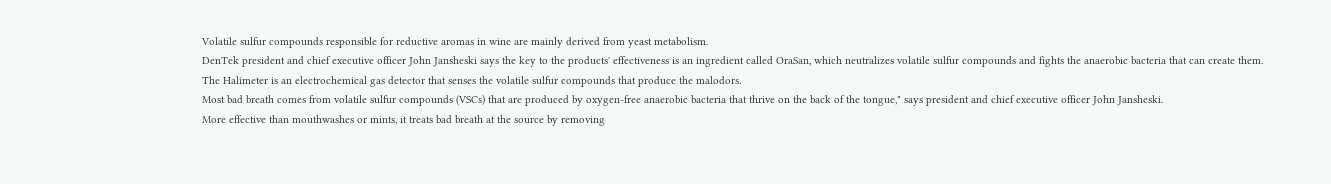Volatile sulfur compounds responsible for reductive aromas in wine are mainly derived from yeast metabolism.
DenTek president and chief executive officer John Jansheski says the key to the products' effectiveness is an ingredient called OraSan, which neutralizes volatile sulfur compounds and fights the anaerobic bacteria that can create them.
The Halimeter is an electrochemical gas detector that senses the volatile sulfur compounds that produce the malodors.
Most bad breath comes from volatile sulfur compounds (VSCs) that are produced by oxygen-free anaerobic bacteria that thrive on the back of the tongue," says president and chief executive officer John Jansheski.
More effective than mouthwashes or mints, it treats bad breath at the source by removing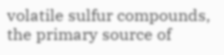volatile sulfur compounds, the primary source of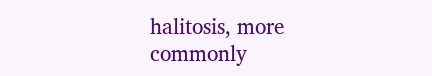halitosis, more commonly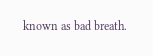known as bad breath.